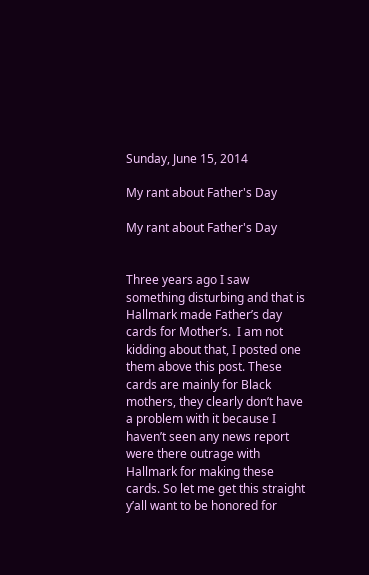Sunday, June 15, 2014

My rant about Father's Day

My rant about Father's Day


Three years ago I saw something disturbing and that is Hallmark made Father’s day cards for Mother’s.  I am not kidding about that, I posted one them above this post. These cards are mainly for Black mothers, they clearly don’t have a problem with it because I haven’t seen any news report were there outrage with Hallmark for making these cards. So let me get this straight y’all want to be honored for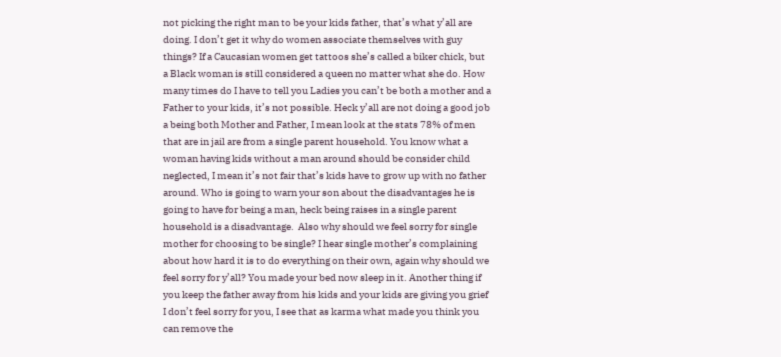not picking the right man to be your kids father, that’s what y’all are doing. I don’t get it why do women associate themselves with guy things? If a Caucasian women get tattoos she’s called a biker chick, but a Black woman is still considered a queen no matter what she do. How many times do I have to tell you Ladies you can’t be both a mother and a Father to your kids, it’s not possible. Heck y’all are not doing a good job a being both Mother and Father, I mean look at the stats 78% of men that are in jail are from a single parent household. You know what a woman having kids without a man around should be consider child neglected, I mean it’s not fair that’s kids have to grow up with no father around. Who is going to warn your son about the disadvantages he is going to have for being a man, heck being raises in a single parent household is a disadvantage.  Also why should we feel sorry for single mother for choosing to be single? I hear single mother’s complaining about how hard it is to do everything on their own, again why should we feel sorry for y’all? You made your bed now sleep in it. Another thing if you keep the father away from his kids and your kids are giving you grief I don’t feel sorry for you, I see that as karma what made you think you can remove the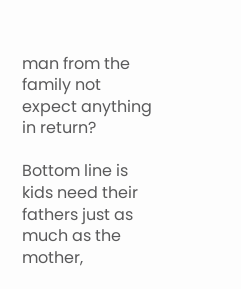man from the family not expect anything in return?

Bottom line is kids need their fathers just as much as the mother,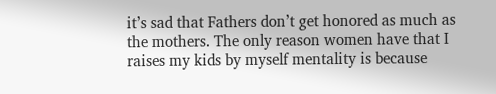it’s sad that Fathers don’t get honored as much as the mothers. The only reason women have that I raises my kids by myself mentality is because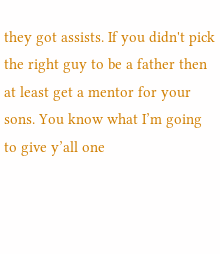they got assists. If you didn't pick the right guy to be a father then at least get a mentor for your sons. You know what I’m going to give y’all one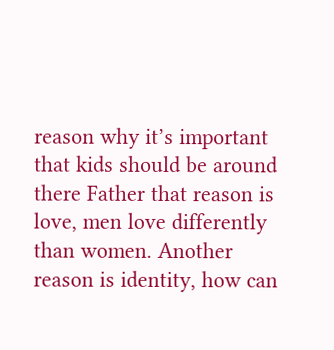reason why it’s important that kids should be around there Father that reason is love, men love differently than women. Another reason is identity, how can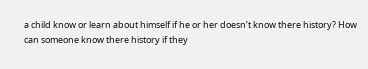a child know or learn about himself if he or her doesn’t know there history? How can someone know there history if they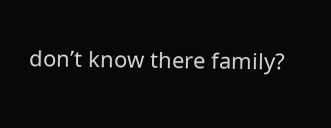don’t know there family?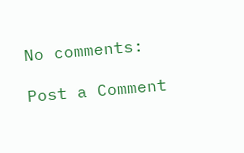No comments:

Post a Comment